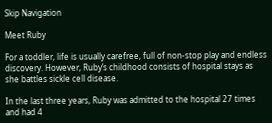Skip Navigation

Meet Ruby

For a toddler, life is usually carefree, full of non-stop play and endless discovery. However, Ruby’s childhood consists of hospital stays as she battles sickle cell disease.

In the last three years, Ruby was admitted to the hospital 27 times and had 4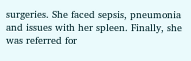surgeries. She faced sepsis, pneumonia and issues with her spleen. Finally, she was referred for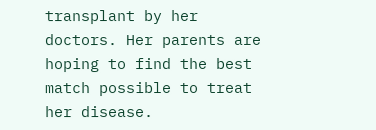transplant by her doctors. Her parents are hoping to find the best match possible to treat her disease.